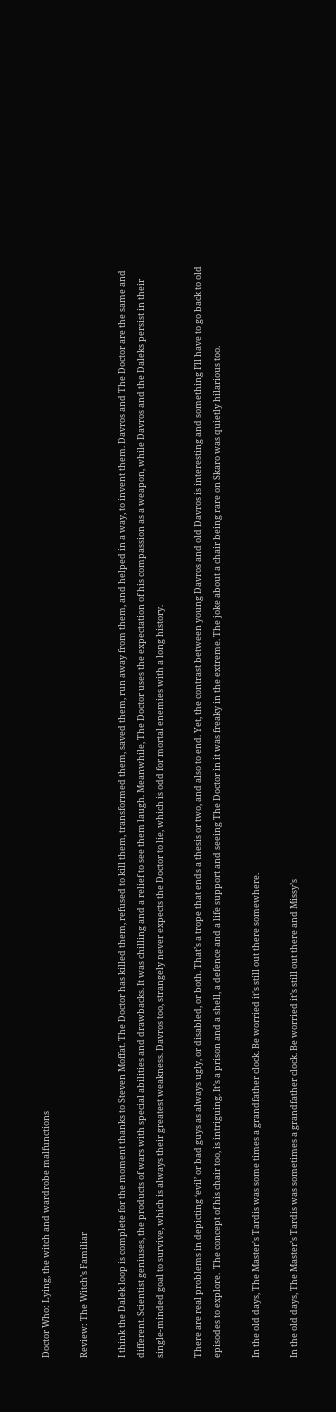Doctor Who: Lying, the witch and wardrobe malfunctions

Review: The Witch’s Familiar

I think the Dalek loop is complete for the moment thanks to Steven Moffat. The Doctor has killed them, refused to kill them, transformed them, saved them, run away from them, and helped in a way, to invent them. Davros and The Doctor are the same and different. Scientist geniuses, the products of wars with special abilities and drawbacks. It was chilling and a relief to see them laugh. Meanwhile, The Doctor uses the expectation of his compassion as a weapon, while Davros and the Daleks persist in their single-minded goal to survive, which is always their greatest weakness. Davros too, strangely never expects the Doctor to lie, which is odd for mortal enemies with a long history.

There are real problems in depicting ‘evil’ or bad guys as always ugly, or disabled, or both. That’s a trope that ends a thesis or two, and also to end. Yet, the contrast between young Davros and old Davros is interesting and something I’ll have to go back to old episodes to explore.  The concept of his chair too, is intriguing. It’s a prison and a shell, a defence and a life support and seeing The Doctor in it was freaky in the extreme. The joke about a chair being rare on Skaro was quietly hilarious too.

In the old days, The Master's Tardis was some times a grandfather clock. Be worried it's still out there somewhere.

In the old days, The Master’s Tardis was sometimes a grandfather clock. Be worried it’s still out there and Missy’s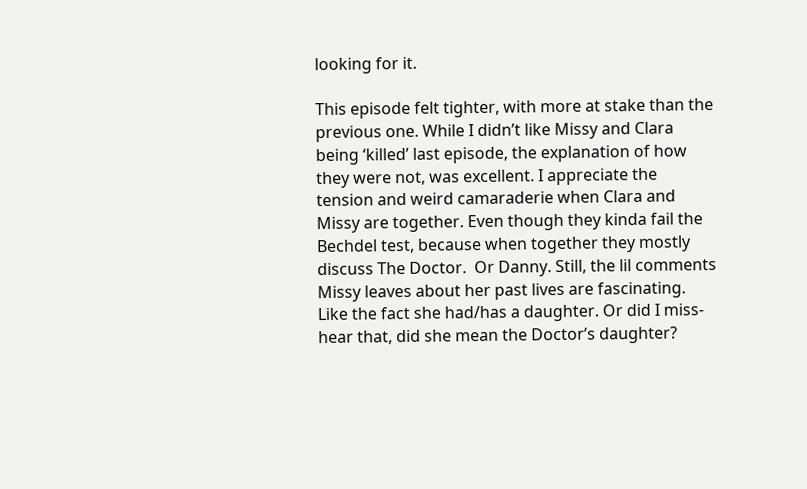looking for it.

This episode felt tighter, with more at stake than the previous one. While I didn’t like Missy and Clara being ‘killed’ last episode, the explanation of how they were not, was excellent. I appreciate the tension and weird camaraderie when Clara and Missy are together. Even though they kinda fail the Bechdel test, because when together they mostly discuss The Doctor.  Or Danny. Still, the lil comments Missy leaves about her past lives are fascinating. Like the fact she had/has a daughter. Or did I miss-hear that, did she mean the Doctor’s daughter?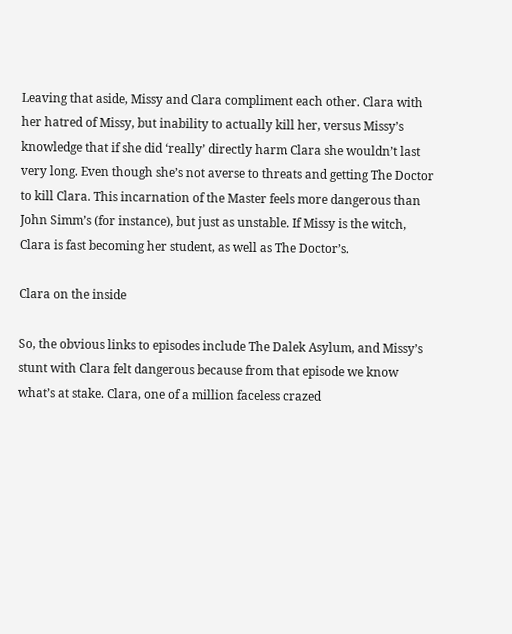Leaving that aside, Missy and Clara compliment each other. Clara with her hatred of Missy, but inability to actually kill her, versus Missy’s knowledge that if she did ‘really’ directly harm Clara she wouldn’t last very long. Even though she’s not averse to threats and getting The Doctor to kill Clara. This incarnation of the Master feels more dangerous than John Simm’s (for instance), but just as unstable. If Missy is the witch, Clara is fast becoming her student, as well as The Doctor’s.

Clara on the inside

So, the obvious links to episodes include The Dalek Asylum, and Missy’s stunt with Clara felt dangerous because from that episode we know what’s at stake. Clara, one of a million faceless crazed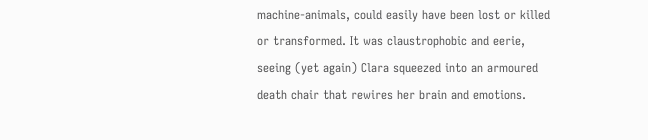machine-animals, could easily have been lost or killed or transformed. It was claustrophobic and eerie, seeing (yet again) Clara squeezed into an armoured death chair that rewires her brain and emotions.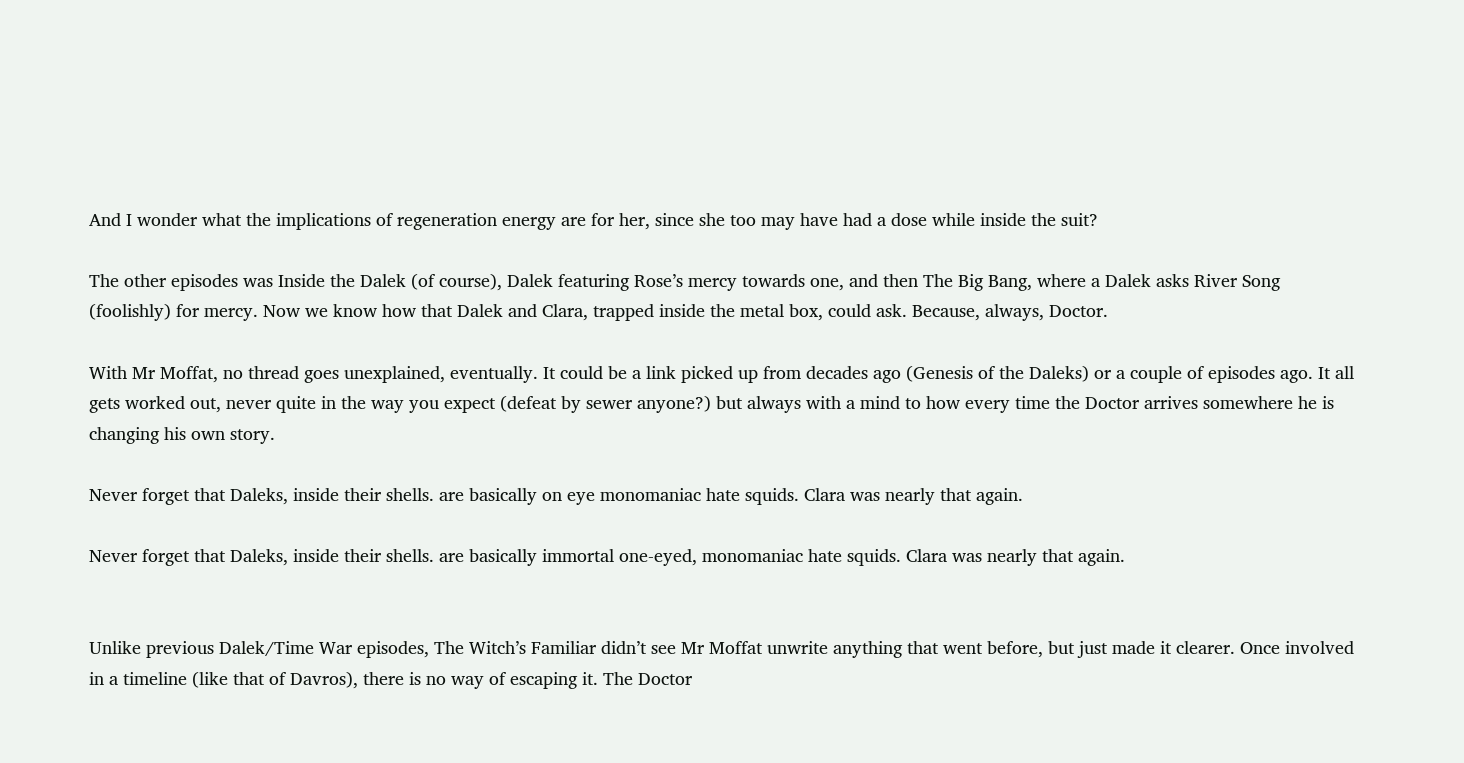And I wonder what the implications of regeneration energy are for her, since she too may have had a dose while inside the suit?

The other episodes was Inside the Dalek (of course), Dalek featuring Rose’s mercy towards one, and then The Big Bang, where a Dalek asks River Song (foolishly) for mercy. Now we know how that Dalek and Clara, trapped inside the metal box, could ask. Because, always, Doctor.

With Mr Moffat, no thread goes unexplained, eventually. It could be a link picked up from decades ago (Genesis of the Daleks) or a couple of episodes ago. It all gets worked out, never quite in the way you expect (defeat by sewer anyone?) but always with a mind to how every time the Doctor arrives somewhere he is changing his own story.

Never forget that Daleks, inside their shells. are basically on eye monomaniac hate squids. Clara was nearly that again.

Never forget that Daleks, inside their shells. are basically immortal one-eyed, monomaniac hate squids. Clara was nearly that again.


Unlike previous Dalek/Time War episodes, The Witch’s Familiar didn’t see Mr Moffat unwrite anything that went before, but just made it clearer. Once involved in a timeline (like that of Davros), there is no way of escaping it. The Doctor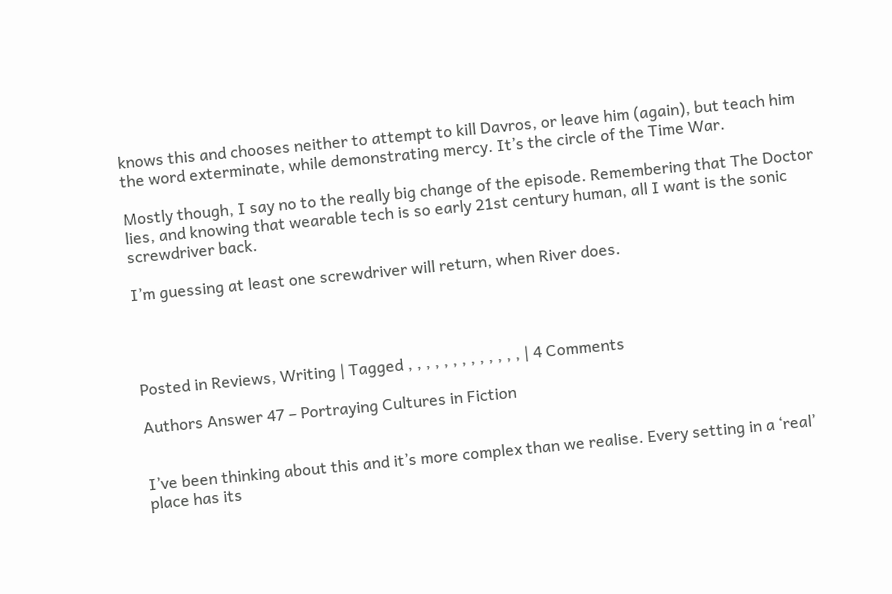knows this and chooses neither to attempt to kill Davros, or leave him (again), but teach him the word exterminate, while demonstrating mercy. It’s the circle of the Time War.

Mostly though, I say no to the really big change of the episode. Remembering that The Doctor lies, and knowing that wearable tech is so early 21st century human, all I want is the sonic screwdriver back.

I’m guessing at least one screwdriver will return, when River does.




Posted in Reviews, Writing | Tagged , , , , , , , , , , , , , | 4 Comments

Authors Answer 47 – Portraying Cultures in Fiction


I’ve been thinking about this and it’s more complex than we realise. Every setting in a ‘real’ place has its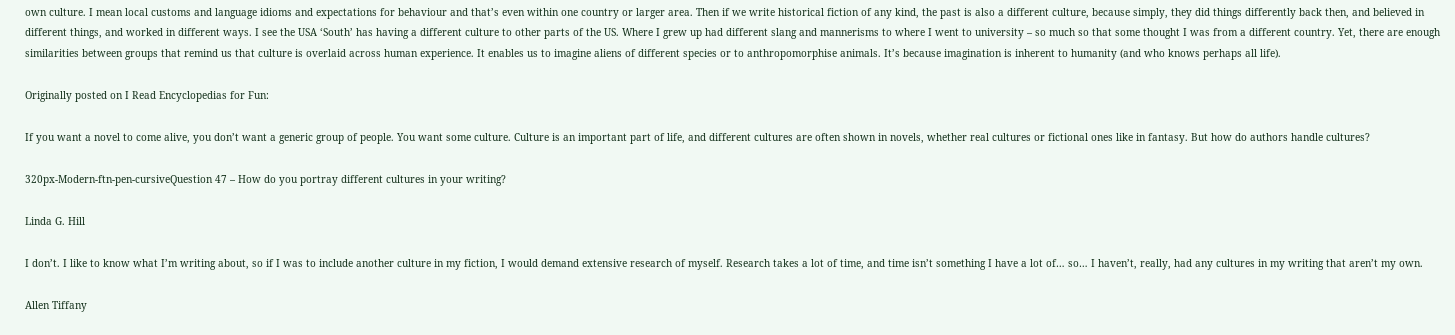own culture. I mean local customs and language idioms and expectations for behaviour and that’s even within one country or larger area. Then if we write historical fiction of any kind, the past is also a different culture, because simply, they did things differently back then, and believed in different things, and worked in different ways. I see the USA ‘South’ has having a different culture to other parts of the US. Where I grew up had different slang and mannerisms to where I went to university – so much so that some thought I was from a different country. Yet, there are enough similarities between groups that remind us that culture is overlaid across human experience. It enables us to imagine aliens of different species or to anthropomorphise animals. It’s because imagination is inherent to humanity (and who knows perhaps all life).

Originally posted on I Read Encyclopedias for Fun:

If you want a novel to come alive, you don’t want a generic group of people. You want some culture. Culture is an important part of life, and different cultures are often shown in novels, whether real cultures or fictional ones like in fantasy. But how do authors handle cultures?

320px-Modern-ftn-pen-cursiveQuestion 47 – How do you portray different cultures in your writing?

Linda G. Hill

I don’t. I like to know what I’m writing about, so if I was to include another culture in my fiction, I would demand extensive research of myself. Research takes a lot of time, and time isn’t something I have a lot of… so… I haven’t, really, had any cultures in my writing that aren’t my own.

Allen Tiffany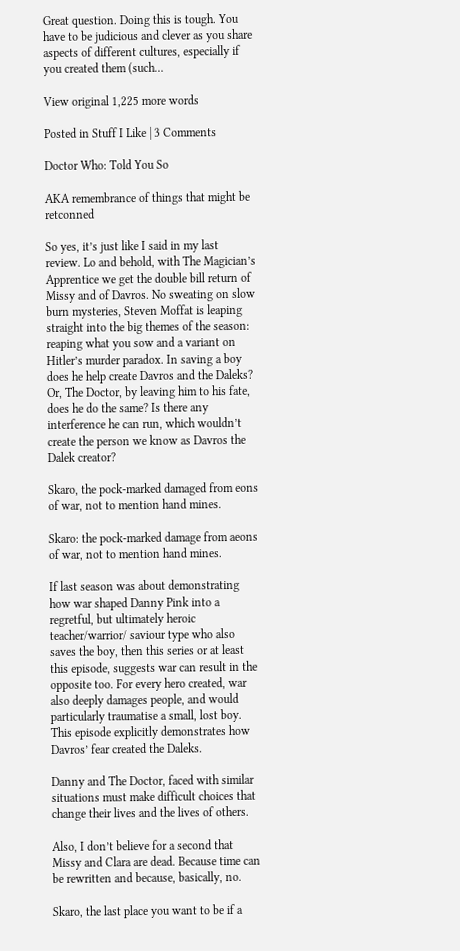Great question. Doing this is tough. You have to be judicious and clever as you share aspects of different cultures, especially if you created them (such…

View original 1,225 more words

Posted in Stuff I Like | 3 Comments

Doctor Who: Told You So

AKA remembrance of things that might be retconned

So yes, it’s just like I said in my last review. Lo and behold, with The Magician’s Apprentice we get the double bill return of Missy and of Davros. No sweating on slow burn mysteries, Steven Moffat is leaping straight into the big themes of the season: reaping what you sow and a variant on Hitler’s murder paradox. In saving a boy does he help create Davros and the Daleks? Or, The Doctor, by leaving him to his fate,  does he do the same? Is there any interference he can run, which wouldn’t create the person we know as Davros the Dalek creator?

Skaro, the pock-marked damaged from eons of war, not to mention hand mines.

Skaro: the pock-marked damage from aeons of war, not to mention hand mines.

If last season was about demonstrating how war shaped Danny Pink into a regretful, but ultimately heroic teacher/warrior/ saviour type who also saves the boy, then this series or at least this episode, suggests war can result in the opposite too. For every hero created, war also deeply damages people, and would particularly traumatise a small, lost boy. This episode explicitly demonstrates how Davros’ fear created the Daleks.

Danny and The Doctor, faced with similar situations must make difficult choices that change their lives and the lives of others.

Also, I don’t believe for a second that Missy and Clara are dead. Because time can be rewritten and because, basically, no.

Skaro, the last place you want to be if a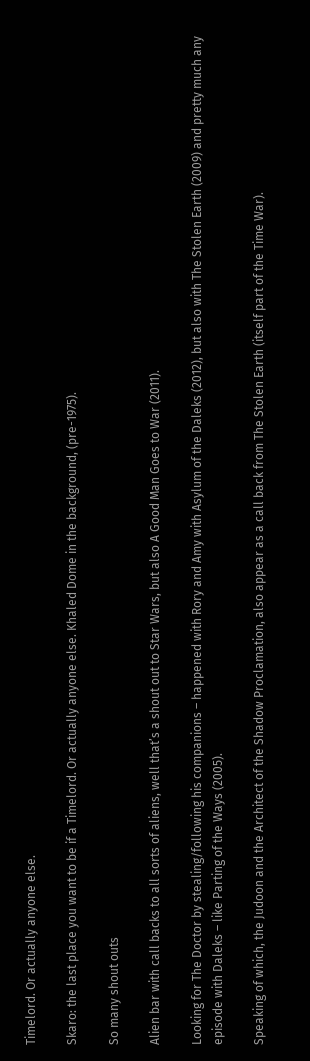Timelord. Or actually anyone else.

Skaro: the last place you want to be if a Timelord. Or actually anyone else. Khaled Dome in the background, (pre-1975).

So many shout outs

Alien bar with call backs to all sorts of aliens, well that’s a shout out to Star Wars, but also A Good Man Goes to War (2011).

Looking for The Doctor by stealing/following his companions – happened with Rory and Amy with Asylum of the Daleks (2012), but also with The Stolen Earth (2009) and pretty much any episode with Daleks – like Parting of the Ways (2005).

Speaking of which, the Judoon and the Architect of the Shadow Proclamation, also appear as a call back from The Stolen Earth (itself part of the Time War).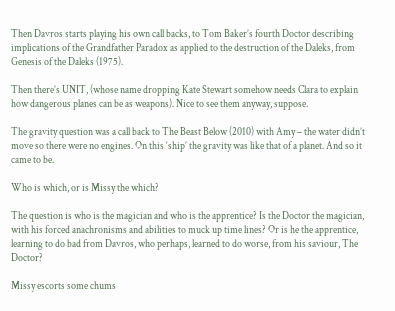Then Davros starts playing his own call backs, to Tom Baker’s fourth Doctor describing implications of the Grandfather Paradox as applied to the destruction of the Daleks, from Genesis of the Daleks (1975).

Then there’s UNIT, (whose name dropping Kate Stewart somehow needs Clara to explain how dangerous planes can be as weapons). Nice to see them anyway, suppose.

The gravity question was a call back to The Beast Below (2010) with Amy – the water didn’t move so there were no engines. On this ‘ship’ the gravity was like that of a planet. And so it came to be.

Who is which, or is Missy the which?

The question is who is the magician and who is the apprentice? Is the Doctor the magician, with his forced anachronisms and abilities to muck up time lines? Or is he the apprentice, learning to do bad from Davros, who perhaps, learned to do worse, from his saviour, The Doctor?

Missy escorts some chums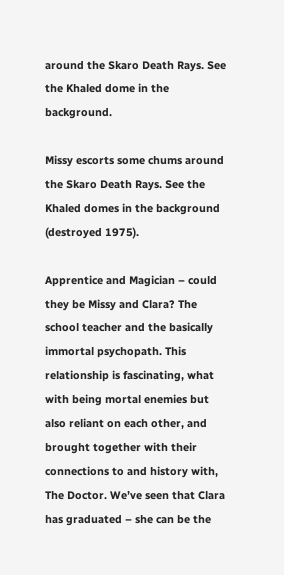around the Skaro Death Rays. See the Khaled dome in the background.

Missy escorts some chums around the Skaro Death Rays. See the Khaled domes in the background (destroyed 1975).

Apprentice and Magician – could they be Missy and Clara? The school teacher and the basically immortal psychopath. This relationship is fascinating, what with being mortal enemies but also reliant on each other, and brought together with their connections to and history with, The Doctor. We’ve seen that Clara has graduated – she can be the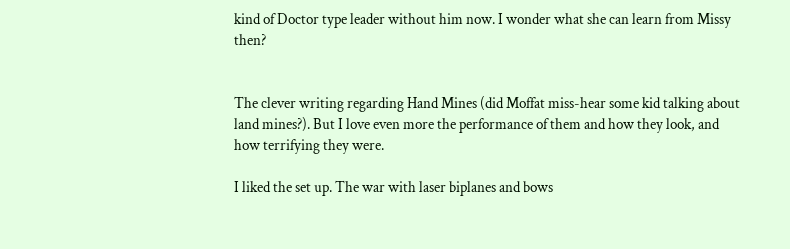kind of Doctor type leader without him now. I wonder what she can learn from Missy then?


The clever writing regarding Hand Mines (did Moffat miss-hear some kid talking about land mines?). But I love even more the performance of them and how they look, and how terrifying they were.

I liked the set up. The war with laser biplanes and bows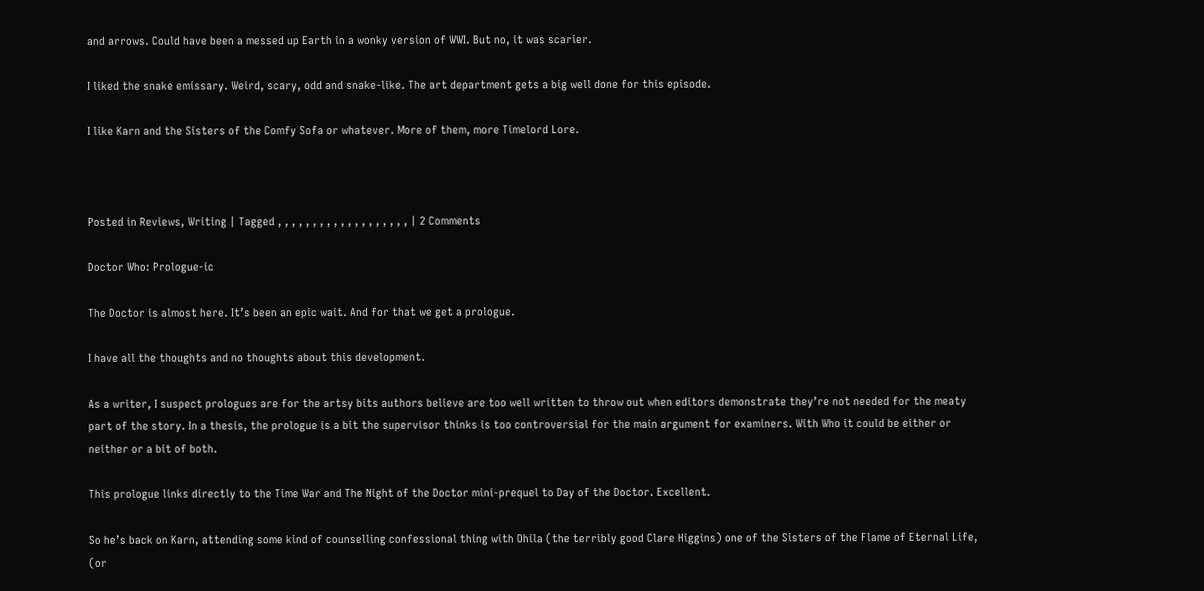and arrows. Could have been a messed up Earth in a wonky version of WWI. But no, it was scarier.

I liked the snake emissary. Weird, scary, odd and snake-like. The art department gets a big well done for this episode.

I like Karn and the Sisters of the Comfy Sofa or whatever. More of them, more Timelord Lore.



Posted in Reviews, Writing | Tagged , , , , , , , , , , , , , , , , , , , | 2 Comments

Doctor Who: Prologue-ic

The Doctor is almost here. It’s been an epic wait. And for that we get a prologue.

I have all the thoughts and no thoughts about this development.

As a writer, I suspect prologues are for the artsy bits authors believe are too well written to throw out when editors demonstrate they’re not needed for the meaty part of the story. In a thesis, the prologue is a bit the supervisor thinks is too controversial for the main argument for examiners. With Who it could be either or neither or a bit of both.

This prologue links directly to the Time War and The Night of the Doctor mini-prequel to Day of the Doctor. Excellent.

So he’s back on Karn, attending some kind of counselling confessional thing with Ohila (the terribly good Clare Higgins) one of the Sisters of the Flame of Eternal Life, (or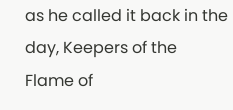as he called it back in the day, Keepers of the Flame of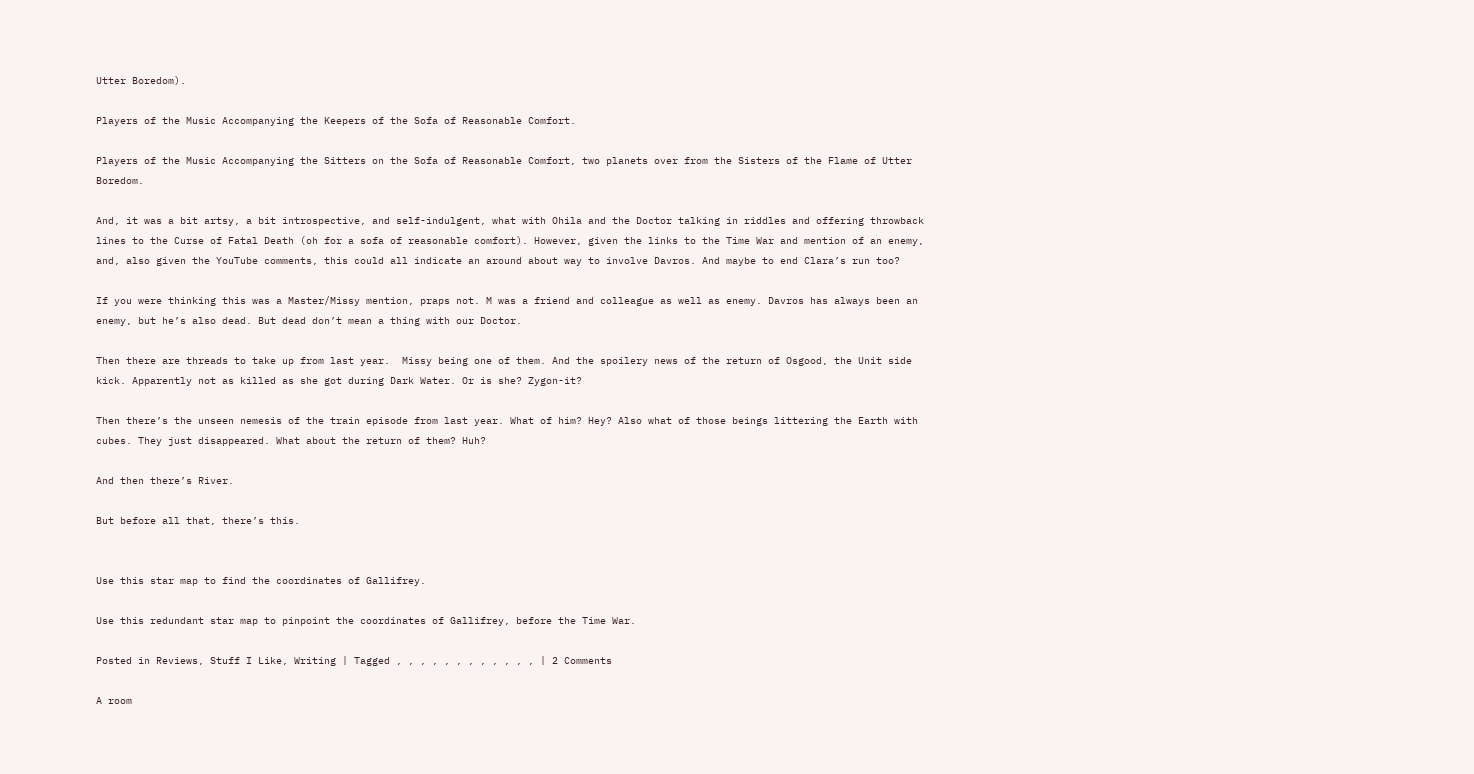Utter Boredom).

Players of the Music Accompanying the Keepers of the Sofa of Reasonable Comfort.

Players of the Music Accompanying the Sitters on the Sofa of Reasonable Comfort, two planets over from the Sisters of the Flame of Utter Boredom.

And, it was a bit artsy, a bit introspective, and self-indulgent, what with Ohila and the Doctor talking in riddles and offering throwback lines to the Curse of Fatal Death (oh for a sofa of reasonable comfort). However, given the links to the Time War and mention of an enemy, and, also given the YouTube comments, this could all indicate an around about way to involve Davros. And maybe to end Clara’s run too?

If you were thinking this was a Master/Missy mention, praps not. M was a friend and colleague as well as enemy. Davros has always been an enemy, but he’s also dead. But dead don’t mean a thing with our Doctor.

Then there are threads to take up from last year.  Missy being one of them. And the spoilery news of the return of Osgood, the Unit side kick. Apparently not as killed as she got during Dark Water. Or is she? Zygon-it?

Then there’s the unseen nemesis of the train episode from last year. What of him? Hey? Also what of those beings littering the Earth with cubes. They just disappeared. What about the return of them? Huh?

And then there’s River.

But before all that, there’s this.


Use this star map to find the coordinates of Gallifrey.

Use this redundant star map to pinpoint the coordinates of Gallifrey, before the Time War.

Posted in Reviews, Stuff I Like, Writing | Tagged , , , , , , , , , , , , | 2 Comments

A room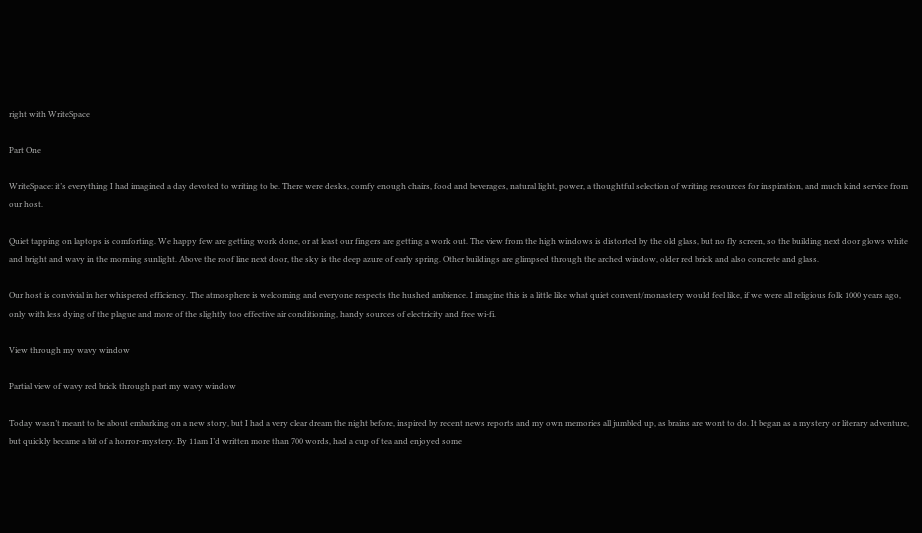right with WriteSpace

Part One

WriteSpace: it’s everything I had imagined a day devoted to writing to be. There were desks, comfy enough chairs, food and beverages, natural light, power, a thoughtful selection of writing resources for inspiration, and much kind service from our host.

Quiet tapping on laptops is comforting. We happy few are getting work done, or at least our fingers are getting a work out. The view from the high windows is distorted by the old glass, but no fly screen, so the building next door glows white and bright and wavy in the morning sunlight. Above the roof line next door, the sky is the deep azure of early spring. Other buildings are glimpsed through the arched window, older red brick and also concrete and glass.

Our host is convivial in her whispered efficiency. The atmosphere is welcoming and everyone respects the hushed ambience. I imagine this is a little like what quiet convent/monastery would feel like, if we were all religious folk 1000 years ago, only with less dying of the plague and more of the slightly too effective air conditioning, handy sources of electricity and free wi-fi.

View through my wavy window

Partial view of wavy red brick through part my wavy window

Today wasn’t meant to be about embarking on a new story, but I had a very clear dream the night before, inspired by recent news reports and my own memories all jumbled up, as brains are wont to do. It began as a mystery or literary adventure, but quickly became a bit of a horror-mystery. By 11am I’d written more than 700 words, had a cup of tea and enjoyed some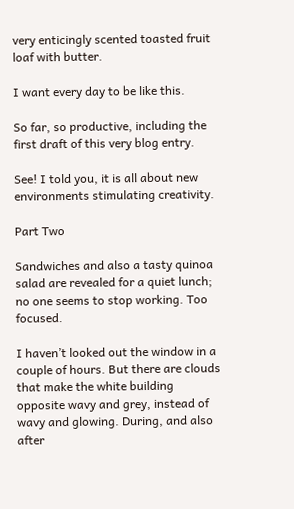very enticingly scented toasted fruit loaf with butter.

I want every day to be like this.

So far, so productive, including the first draft of this very blog entry.

See! I told you, it is all about new environments stimulating creativity.

Part Two

Sandwiches and also a tasty quinoa salad are revealed for a quiet lunch; no one seems to stop working. Too focused.

I haven’t looked out the window in a couple of hours. But there are clouds that make the white building opposite wavy and grey, instead of wavy and glowing. During, and also after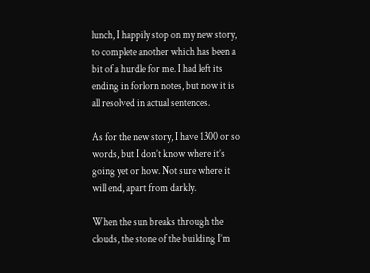lunch, I happily stop on my new story, to complete another which has been a bit of a hurdle for me. I had left its ending in forlorn notes, but now it is all resolved in actual sentences.

As for the new story, I have 1300 or so words, but I don’t know where it’s going yet or how. Not sure where it will end, apart from darkly.

When the sun breaks through the clouds, the stone of the building I’m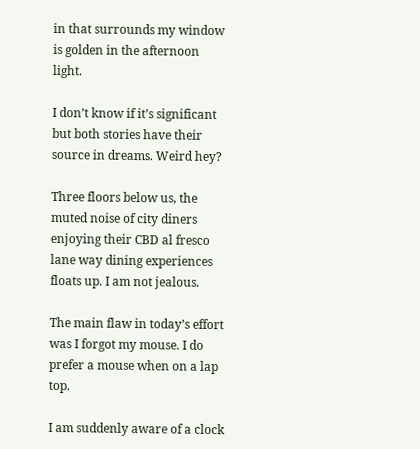in that surrounds my window is golden in the afternoon light.

I don’t know if it’s significant but both stories have their source in dreams. Weird hey?

Three floors below us, the muted noise of city diners enjoying their CBD al fresco lane way dining experiences floats up. I am not jealous.

The main flaw in today’s effort was I forgot my mouse. I do prefer a mouse when on a lap top.

I am suddenly aware of a clock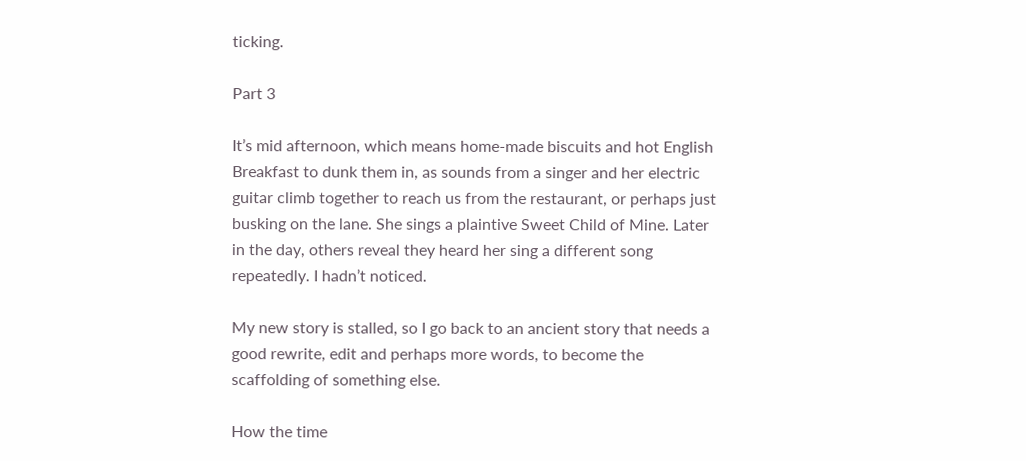ticking.

Part 3

It’s mid afternoon, which means home-made biscuits and hot English Breakfast to dunk them in, as sounds from a singer and her electric guitar climb together to reach us from the restaurant, or perhaps just busking on the lane. She sings a plaintive Sweet Child of Mine. Later in the day, others reveal they heard her sing a different song repeatedly. I hadn’t noticed.

My new story is stalled, so I go back to an ancient story that needs a good rewrite, edit and perhaps more words, to become the scaffolding of something else.

How the time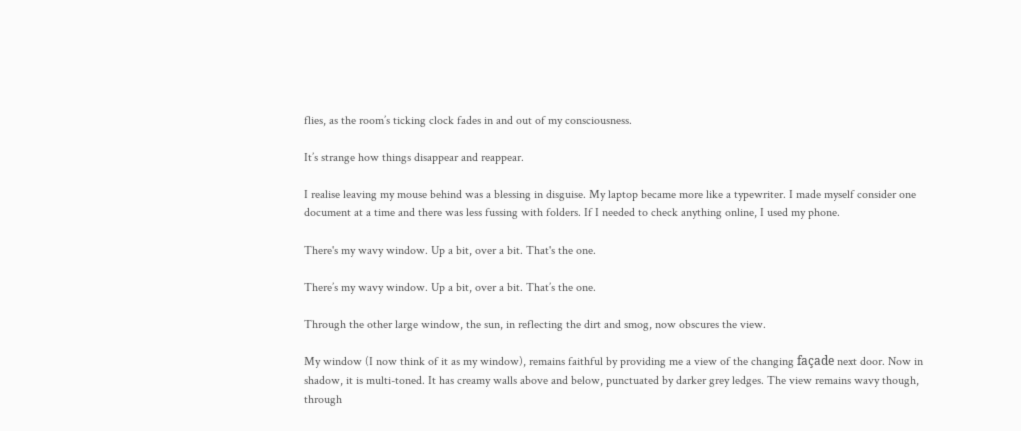flies, as the room’s ticking clock fades in and out of my consciousness.

It’s strange how things disappear and reappear.

I realise leaving my mouse behind was a blessing in disguise. My laptop became more like a typewriter. I made myself consider one document at a time and there was less fussing with folders. If I needed to check anything online, I used my phone.

There's my wavy window. Up a bit, over a bit. That's the one.

There’s my wavy window. Up a bit, over a bit. That’s the one.

Through the other large window, the sun, in reflecting the dirt and smog, now obscures the view.

My window (I now think of it as my window), remains faithful by providing me a view of the changing façade next door. Now in shadow, it is multi-toned. It has creamy walls above and below, punctuated by darker grey ledges. The view remains wavy though, through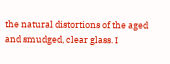the natural distortions of the aged and smudged, clear glass. I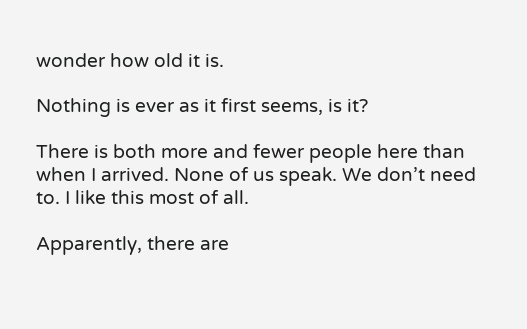wonder how old it is.

Nothing is ever as it first seems, is it?

There is both more and fewer people here than when I arrived. None of us speak. We don’t need to. I like this most of all.

Apparently, there are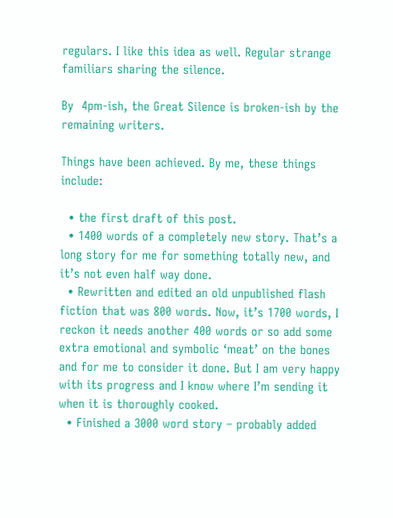regulars. I like this idea as well. Regular strange familiars sharing the silence.

By  4pm-ish, the Great Silence is broken-ish by the remaining writers.

Things have been achieved. By me, these things include:

  • the first draft of this post.
  • 1400 words of a completely new story. That’s a long story for me for something totally new, and it’s not even half way done.
  • Rewritten and edited an old unpublished flash fiction that was 800 words. Now, it’s 1700 words, I reckon it needs another 400 words or so add some extra emotional and symbolic ‘meat’ on the bones and for me to consider it done. But I am very happy with its progress and I know where I’m sending it when it is thoroughly cooked.
  • Finished a 3000 word story – probably added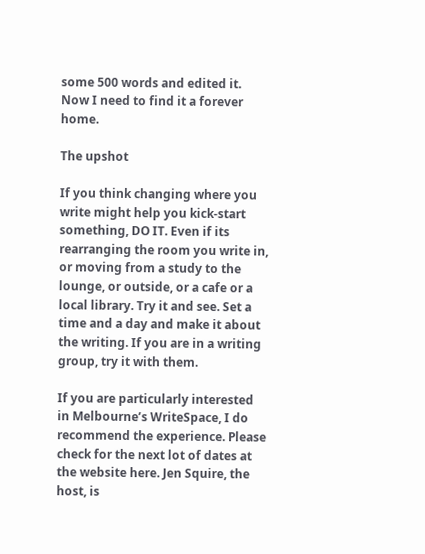some 500 words and edited it. Now I need to find it a forever home.

The upshot

If you think changing where you write might help you kick-start something, DO IT. Even if its rearranging the room you write in, or moving from a study to the lounge, or outside, or a cafe or a local library. Try it and see. Set a time and a day and make it about the writing. If you are in a writing group, try it with them.

If you are particularly interested in Melbourne’s WriteSpace, I do recommend the experience. Please check for the next lot of dates at the website here. Jen Squire, the host, is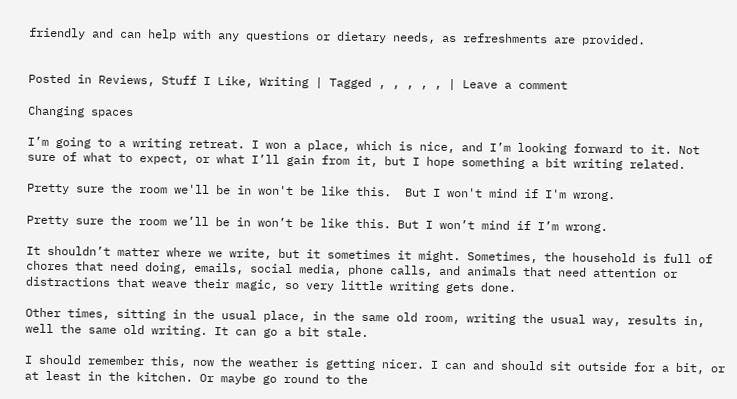friendly and can help with any questions or dietary needs, as refreshments are provided.


Posted in Reviews, Stuff I Like, Writing | Tagged , , , , , | Leave a comment

Changing spaces

I’m going to a writing retreat. I won a place, which is nice, and I’m looking forward to it. Not sure of what to expect, or what I’ll gain from it, but I hope something a bit writing related.

Pretty sure the room we'll be in won't be like this.  But I won't mind if I'm wrong.

Pretty sure the room we’ll be in won’t be like this. But I won’t mind if I’m wrong.

It shouldn’t matter where we write, but it sometimes it might. Sometimes, the household is full of chores that need doing, emails, social media, phone calls, and animals that need attention or distractions that weave their magic, so very little writing gets done.

Other times, sitting in the usual place, in the same old room, writing the usual way, results in, well the same old writing. It can go a bit stale.

I should remember this, now the weather is getting nicer. I can and should sit outside for a bit, or at least in the kitchen. Or maybe go round to the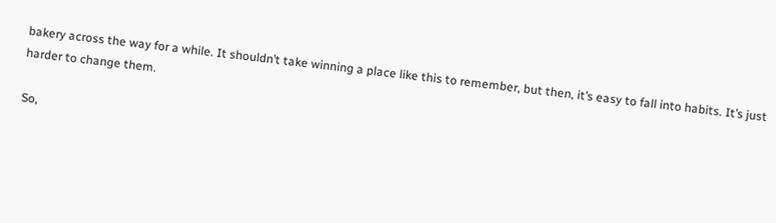bakery across the way for a while. It shouldn’t take winning a place like this to remember, but then, it’s easy to fall into habits. It’s just harder to change them.

So,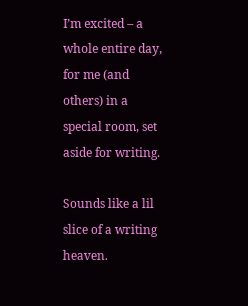I’m excited – a whole entire day, for me (and others) in a special room, set aside for writing.

Sounds like a lil slice of a writing heaven.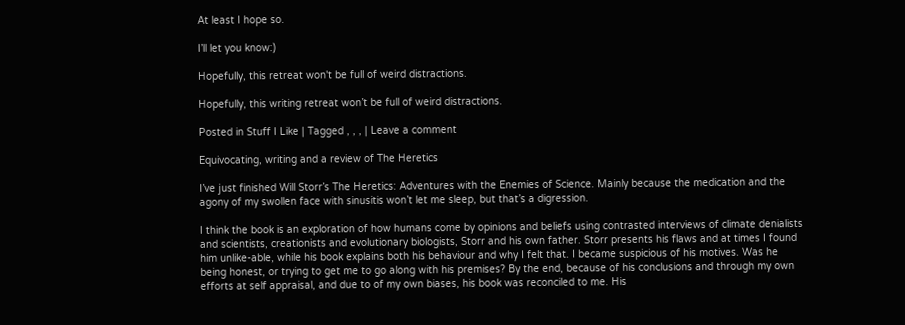At least I hope so.

I’ll let you know:)

Hopefully, this retreat won't be full of weird distractions.

Hopefully, this writing retreat won’t be full of weird distractions.

Posted in Stuff I Like | Tagged , , , | Leave a comment

Equivocating, writing and a review of The Heretics

I’ve just finished Will Storr’s The Heretics: Adventures with the Enemies of Science. Mainly because the medication and the agony of my swollen face with sinusitis won’t let me sleep, but that’s a digression.

I think the book is an exploration of how humans come by opinions and beliefs using contrasted interviews of climate denialists and scientists, creationists and evolutionary biologists, Storr and his own father. Storr presents his flaws and at times I found him unlike-able, while his book explains both his behaviour and why I felt that. I became suspicious of his motives. Was he being honest, or trying to get me to go along with his premises? By the end, because of his conclusions and through my own efforts at self appraisal, and due to of my own biases, his book was reconciled to me. His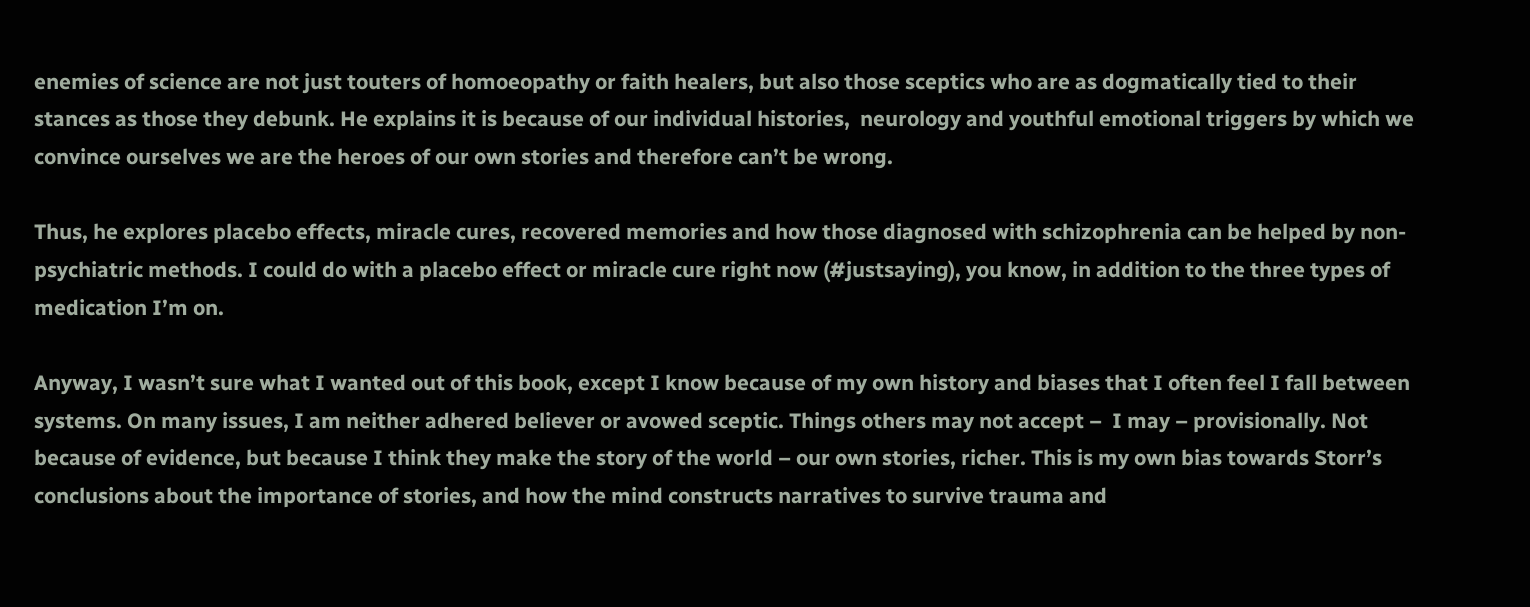enemies of science are not just touters of homoeopathy or faith healers, but also those sceptics who are as dogmatically tied to their stances as those they debunk. He explains it is because of our individual histories,  neurology and youthful emotional triggers by which we convince ourselves we are the heroes of our own stories and therefore can’t be wrong.

Thus, he explores placebo effects, miracle cures, recovered memories and how those diagnosed with schizophrenia can be helped by non-psychiatric methods. I could do with a placebo effect or miracle cure right now (#justsaying), you know, in addition to the three types of medication I’m on.

Anyway, I wasn’t sure what I wanted out of this book, except I know because of my own history and biases that I often feel I fall between systems. On many issues, I am neither adhered believer or avowed sceptic. Things others may not accept –  I may – provisionally. Not because of evidence, but because I think they make the story of the world – our own stories, richer. This is my own bias towards Storr’s conclusions about the importance of stories, and how the mind constructs narratives to survive trauma and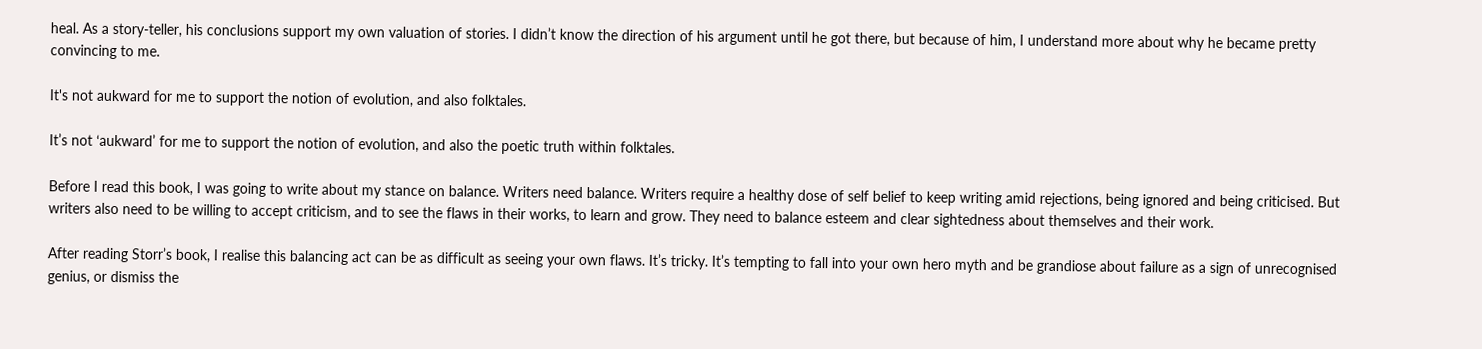heal. As a story-teller, his conclusions support my own valuation of stories. I didn’t know the direction of his argument until he got there, but because of him, I understand more about why he became pretty convincing to me.

It's not aukward for me to support the notion of evolution, and also folktales.

It’s not ‘aukward’ for me to support the notion of evolution, and also the poetic truth within folktales.

Before I read this book, I was going to write about my stance on balance. Writers need balance. Writers require a healthy dose of self belief to keep writing amid rejections, being ignored and being criticised. But writers also need to be willing to accept criticism, and to see the flaws in their works, to learn and grow. They need to balance esteem and clear sightedness about themselves and their work.

After reading Storr’s book, I realise this balancing act can be as difficult as seeing your own flaws. It’s tricky. It’s tempting to fall into your own hero myth and be grandiose about failure as a sign of unrecognised genius, or dismiss the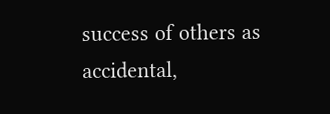success of others as accidental,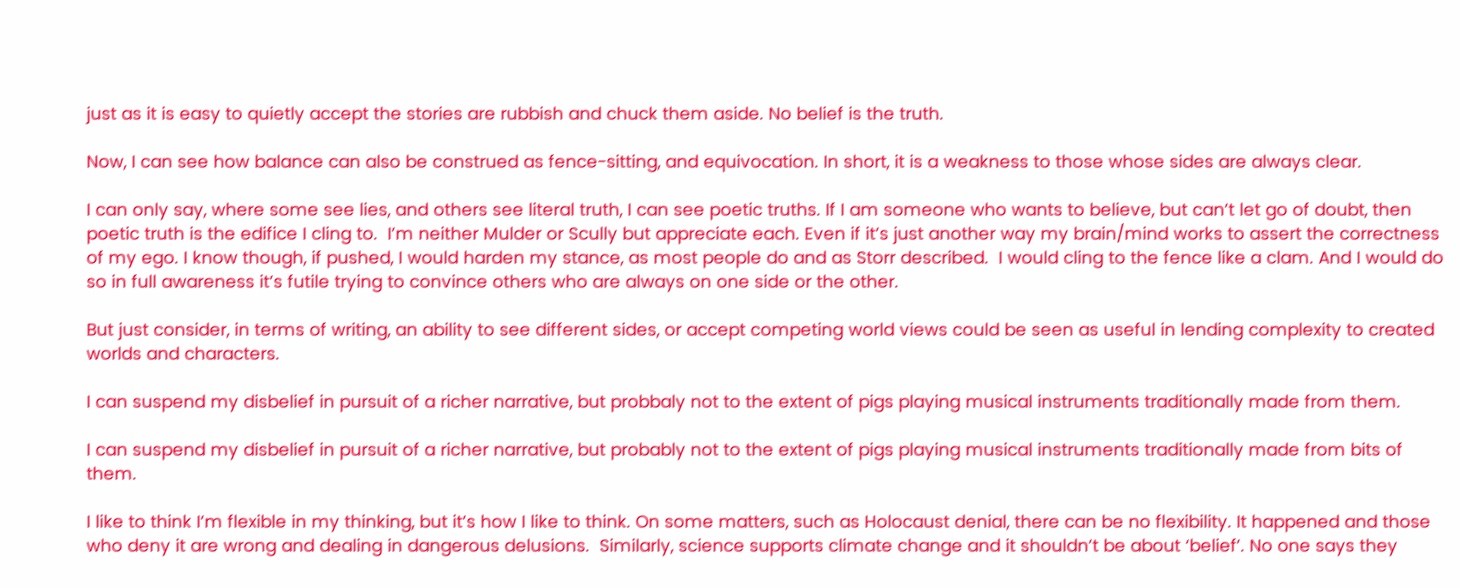just as it is easy to quietly accept the stories are rubbish and chuck them aside. No belief is the truth.

Now, I can see how balance can also be construed as fence-sitting, and equivocation. In short, it is a weakness to those whose sides are always clear.

I can only say, where some see lies, and others see literal truth, I can see poetic truths. If I am someone who wants to believe, but can’t let go of doubt, then poetic truth is the edifice I cling to.  I’m neither Mulder or Scully but appreciate each. Even if it’s just another way my brain/mind works to assert the correctness of my ego. I know though, if pushed, I would harden my stance, as most people do and as Storr described.  I would cling to the fence like a clam. And I would do so in full awareness it’s futile trying to convince others who are always on one side or the other.

But just consider, in terms of writing, an ability to see different sides, or accept competing world views could be seen as useful in lending complexity to created worlds and characters.

I can suspend my disbelief in pursuit of a richer narrative, but probbaly not to the extent of pigs playing musical instruments traditionally made from them.

I can suspend my disbelief in pursuit of a richer narrative, but probably not to the extent of pigs playing musical instruments traditionally made from bits of them.

I like to think I’m flexible in my thinking, but it’s how I like to think. On some matters, such as Holocaust denial, there can be no flexibility. It happened and those who deny it are wrong and dealing in dangerous delusions.  Similarly, science supports climate change and it shouldn’t be about ‘belief’. No one says they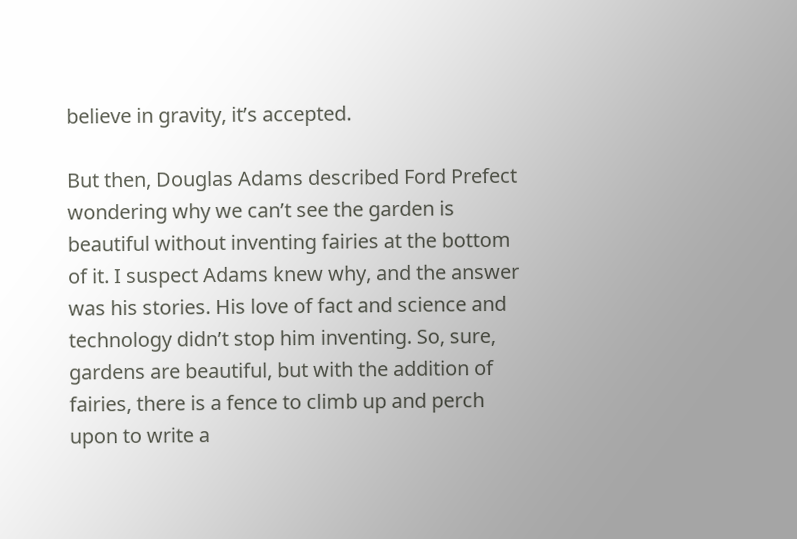believe in gravity, it’s accepted.

But then, Douglas Adams described Ford Prefect wondering why we can’t see the garden is beautiful without inventing fairies at the bottom of it. I suspect Adams knew why, and the answer was his stories. His love of fact and science and technology didn’t stop him inventing. So, sure, gardens are beautiful, but with the addition of fairies, there is a fence to climb up and perch upon to write a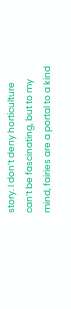story. I don’t deny horticulture can’t be fascinating, but to my mind, fairies are a portal to a kind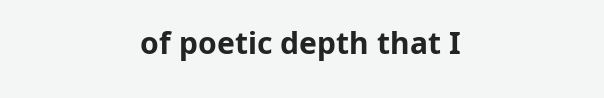of poetic depth that I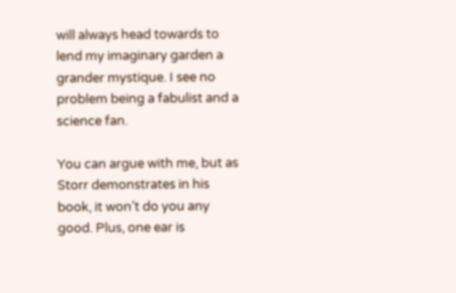will always head towards to lend my imaginary garden a grander mystique. I see no problem being a fabulist and a science fan.

You can argue with me, but as Storr demonstrates in his book, it won’t do you any good. Plus, one ear is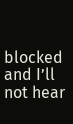blocked and I’ll not hear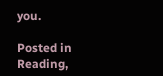you.

Posted in Reading,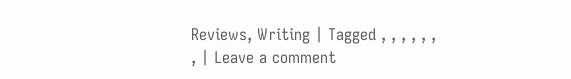Reviews, Writing | Tagged , , , , , , , | Leave a comment